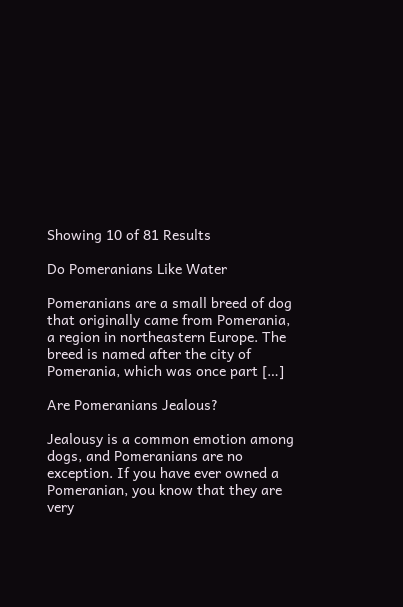Showing 10 of 81 Results

Do Pomeranians Like Water

Pomeranians are a small breed of dog that originally came from Pomerania, a region in northeastern Europe. The breed is named after the city of Pomerania, which was once part […]

Are Pomeranians Jealous?

Jealousy is a common emotion among dogs, and Pomeranians are no exception. If you have ever owned a Pomeranian, you know that they are very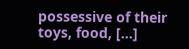possessive of their toys, food, […]